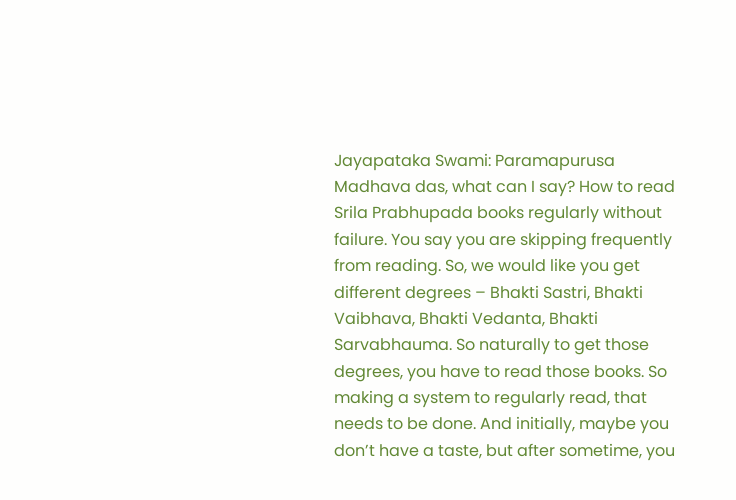Jayapataka Swami: Paramapurusa Madhava das, what can I say? How to read Srila Prabhupada books regularly without failure. You say you are skipping frequently from reading. So, we would like you get different degrees – Bhakti Sastri, Bhakti Vaibhava, Bhakti Vedanta, Bhakti Sarvabhauma. So naturally to get those degrees, you have to read those books. So making a system to regularly read, that needs to be done. And initially, maybe you don’t have a taste, but after sometime, you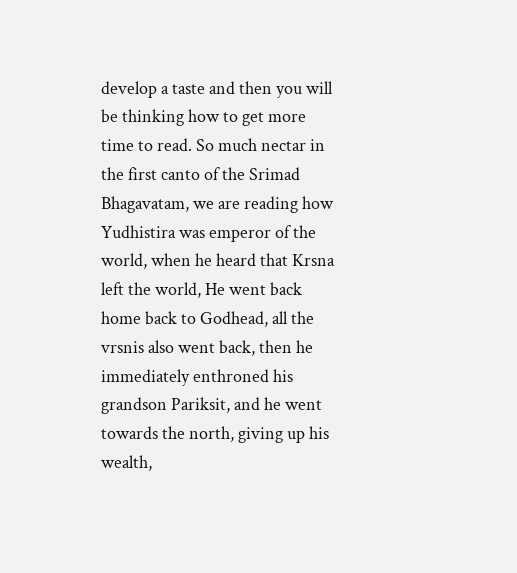develop a taste and then you will be thinking how to get more time to read. So much nectar in the first canto of the Srimad Bhagavatam, we are reading how Yudhistira was emperor of the world, when he heard that Krsna left the world, He went back home back to Godhead, all the vrsnis also went back, then he immediately enthroned his grandson Pariksit, and he went towards the north, giving up his wealth,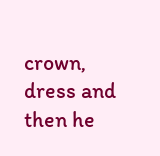crown, dress and then he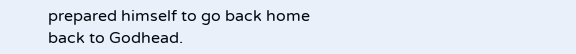prepared himself to go back home back to Godhead.